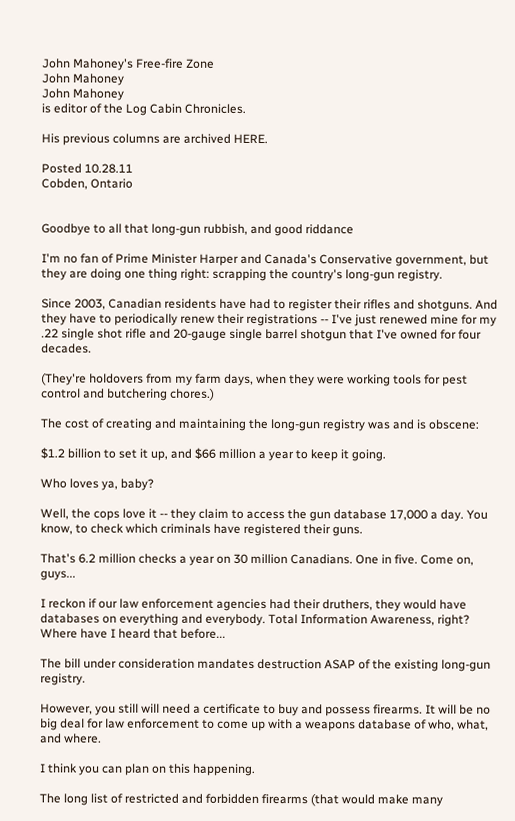John Mahoney's Free-fire Zone
John Mahoney
John Mahoney
is editor of the Log Cabin Chronicles.

His previous columns are archived HERE.

Posted 10.28.11
Cobden, Ontario


Goodbye to all that long-gun rubbish, and good riddance

I'm no fan of Prime Minister Harper and Canada's Conservative government, but they are doing one thing right: scrapping the country's long-gun registry.

Since 2003, Canadian residents have had to register their rifles and shotguns. And they have to periodically renew their registrations -- I've just renewed mine for my .22 single shot rifle and 20-gauge single barrel shotgun that I've owned for four decades.

(They're holdovers from my farm days, when they were working tools for pest control and butchering chores.)

The cost of creating and maintaining the long-gun registry was and is obscene:

$1.2 billion to set it up, and $66 million a year to keep it going.

Who loves ya, baby?

Well, the cops love it -- they claim to access the gun database 17,000 a day. You know, to check which criminals have registered their guns.

That's 6.2 million checks a year on 30 million Canadians. One in five. Come on, guys...

I reckon if our law enforcement agencies had their druthers, they would have databases on everything and everybody. Total Information Awareness, right? Where have I heard that before...

The bill under consideration mandates destruction ASAP of the existing long-gun registry.

However, you still will need a certificate to buy and possess firearms. It will be no big deal for law enforcement to come up with a weapons database of who, what, and where.

I think you can plan on this happening.

The long list of restricted and forbidden firearms (that would make many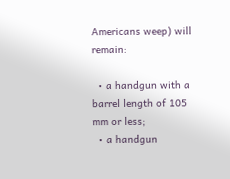Americans weep) will remain:

  • a handgun with a barrel length of 105 mm or less;
  • a handgun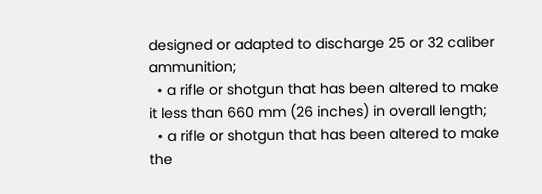designed or adapted to discharge 25 or 32 caliber ammunition;
  • a rifle or shotgun that has been altered to make it less than 660 mm (26 inches) in overall length;
  • a rifle or shotgun that has been altered to make the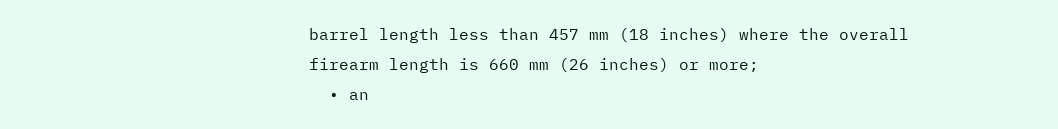barrel length less than 457 mm (18 inches) where the overall firearm length is 660 mm (26 inches) or more;
  • an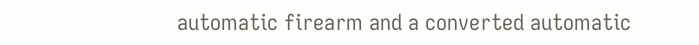automatic firearm and a converted automatic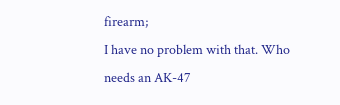firearm;
I have no problem with that. Who needs an AK-47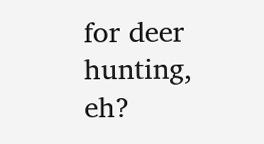for deer hunting, eh?